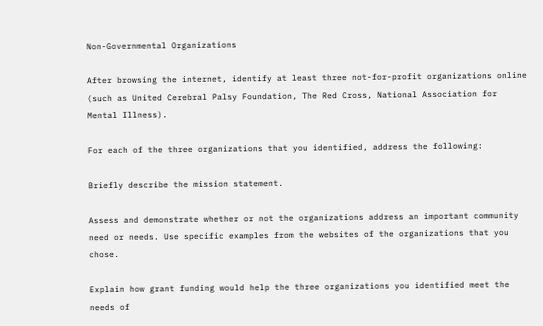Non-Governmental Organizations

After browsing the internet, identify at least three not-for-profit organizations online (such as United Cerebral Palsy Foundation, The Red Cross, National Association for Mental Illness).

For each of the three organizations that you identified, address the following:

Briefly describe the mission statement.

Assess and demonstrate whether or not the organizations address an important community need or needs. Use specific examples from the websites of the organizations that you chose.

Explain how grant funding would help the three organizations you identified meet the needs of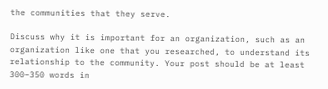the communities that they serve.

Discuss why it is important for an organization, such as an organization like one that you researched, to understand its relationship to the community. Your post should be at least 300–350 words in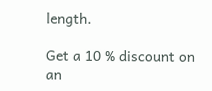length.

Get a 10 % discount on an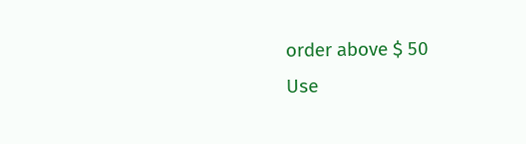order above $ 50
Use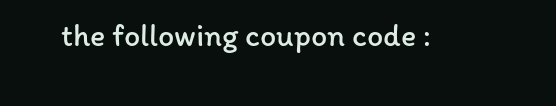the following coupon code :